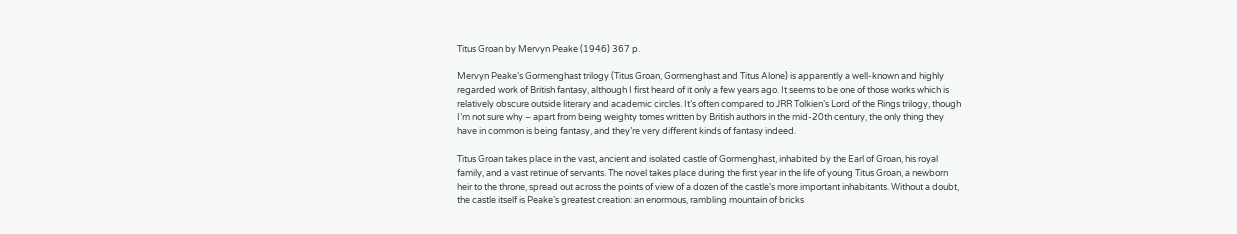Titus Groan by Mervyn Peake (1946) 367 p.

Mervyn Peake’s Gormenghast trilogy (Titus Groan, Gormenghast and Titus Alone) is apparently a well-known and highly regarded work of British fantasy, although I first heard of it only a few years ago. It seems to be one of those works which is relatively obscure outside literary and academic circles. It’s often compared to JRR Tolkien’s Lord of the Rings trilogy, though I’m not sure why – apart from being weighty tomes written by British authors in the mid-20th century, the only thing they have in common is being fantasy, and they’re very different kinds of fantasy indeed.

Titus Groan takes place in the vast, ancient and isolated castle of Gormenghast, inhabited by the Earl of Groan, his royal family, and a vast retinue of servants. The novel takes place during the first year in the life of young Titus Groan, a newborn heir to the throne, spread out across the points of view of a dozen of the castle’s more important inhabitants. Without a doubt, the castle itself is Peake’s greatest creation: an enormous, rambling mountain of bricks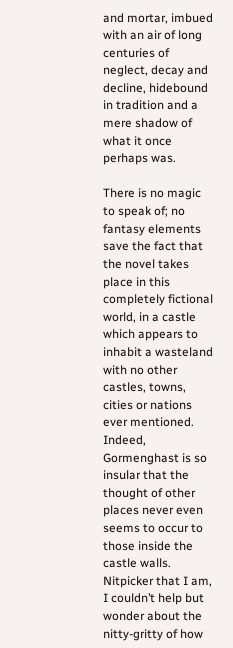and mortar, imbued with an air of long centuries of neglect, decay and decline, hidebound in tradition and a mere shadow of what it once perhaps was.

There is no magic to speak of; no fantasy elements save the fact that the novel takes place in this completely fictional world, in a castle which appears to inhabit a wasteland with no other castles, towns, cities or nations ever mentioned. Indeed, Gormenghast is so insular that the thought of other places never even seems to occur to those inside the castle walls. Nitpicker that I am, I couldn’t help but wonder about the nitty-gritty of how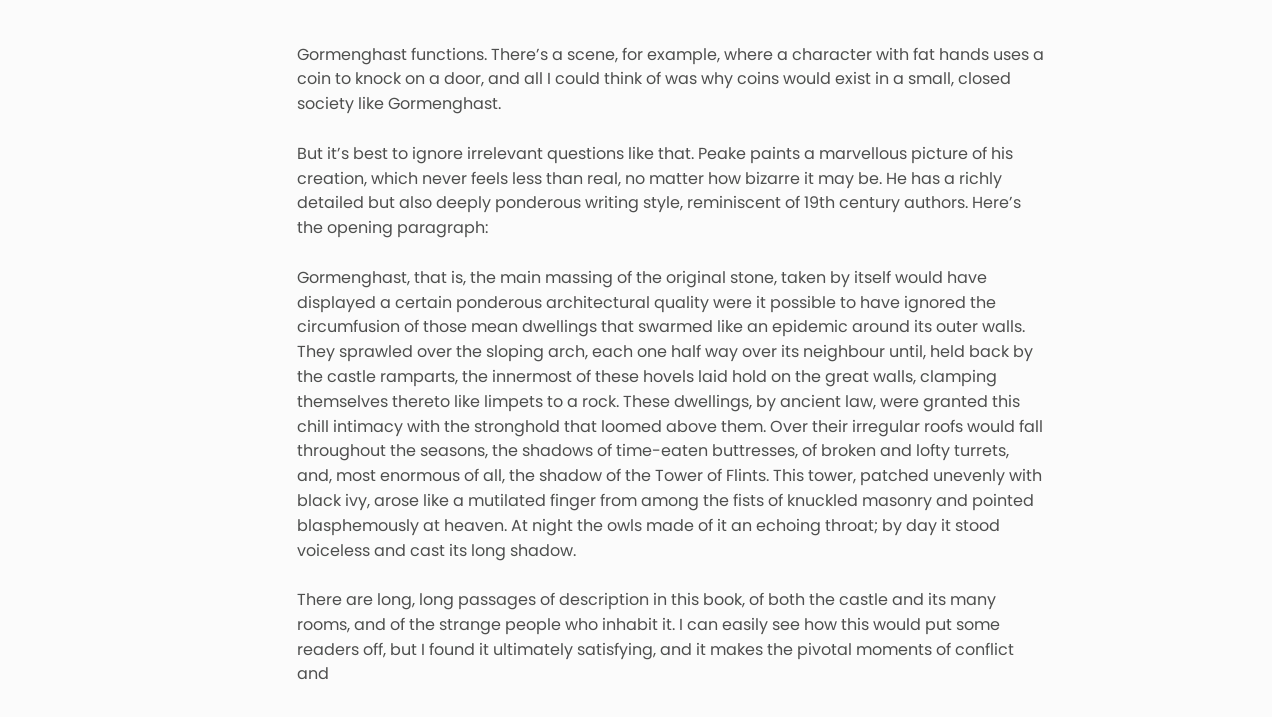Gormenghast functions. There’s a scene, for example, where a character with fat hands uses a coin to knock on a door, and all I could think of was why coins would exist in a small, closed society like Gormenghast.

But it’s best to ignore irrelevant questions like that. Peake paints a marvellous picture of his creation, which never feels less than real, no matter how bizarre it may be. He has a richly detailed but also deeply ponderous writing style, reminiscent of 19th century authors. Here’s the opening paragraph:

Gormenghast, that is, the main massing of the original stone, taken by itself would have displayed a certain ponderous architectural quality were it possible to have ignored the circumfusion of those mean dwellings that swarmed like an epidemic around its outer walls. They sprawled over the sloping arch, each one half way over its neighbour until, held back by the castle ramparts, the innermost of these hovels laid hold on the great walls, clamping themselves thereto like limpets to a rock. These dwellings, by ancient law, were granted this chill intimacy with the stronghold that loomed above them. Over their irregular roofs would fall throughout the seasons, the shadows of time-eaten buttresses, of broken and lofty turrets, and, most enormous of all, the shadow of the Tower of Flints. This tower, patched unevenly with black ivy, arose like a mutilated finger from among the fists of knuckled masonry and pointed blasphemously at heaven. At night the owls made of it an echoing throat; by day it stood voiceless and cast its long shadow.

There are long, long passages of description in this book, of both the castle and its many rooms, and of the strange people who inhabit it. I can easily see how this would put some readers off, but I found it ultimately satisfying, and it makes the pivotal moments of conflict and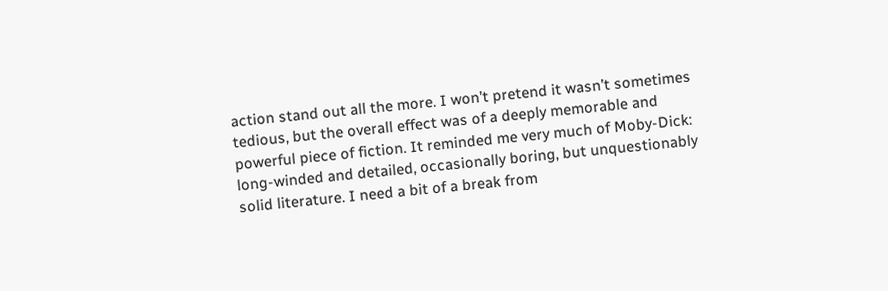action stand out all the more. I won’t pretend it wasn’t sometimes tedious, but the overall effect was of a deeply memorable and powerful piece of fiction. It reminded me very much of Moby-Dick: long-winded and detailed, occasionally boring, but unquestionably solid literature. I need a bit of a break from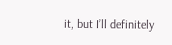it, but I’ll definitely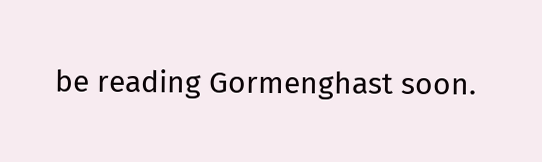be reading Gormenghast soon.